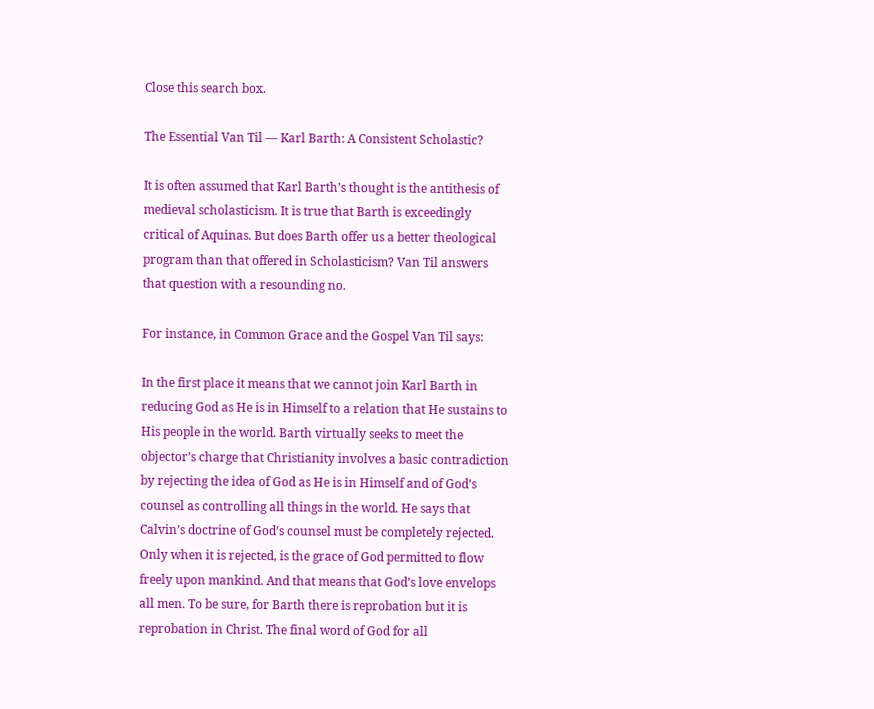Close this search box.

The Essential Van Til — Karl Barth: A Consistent Scholastic?

It is often assumed that Karl Barth’s thought is the antithesis of medieval scholasticism. It is true that Barth is exceedingly critical of Aquinas. But does Barth offer us a better theological program than that offered in Scholasticism? Van Til answers that question with a resounding no.

For instance, in Common Grace and the Gospel Van Til says:

In the first place it means that we cannot join Karl Barth in reducing God as He is in Himself to a relation that He sustains to His people in the world. Barth virtually seeks to meet the objector’s charge that Christianity involves a basic contradiction by rejecting the idea of God as He is in Himself and of God’s counsel as controlling all things in the world. He says that Calvin’s doctrine of God’s counsel must be completely rejected. Only when it is rejected, is the grace of God permitted to flow freely upon mankind. And that means that God’s love envelops all men. To be sure, for Barth there is reprobation but it is reprobation in Christ. The final word of God for all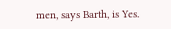men, says Barth, is Yes.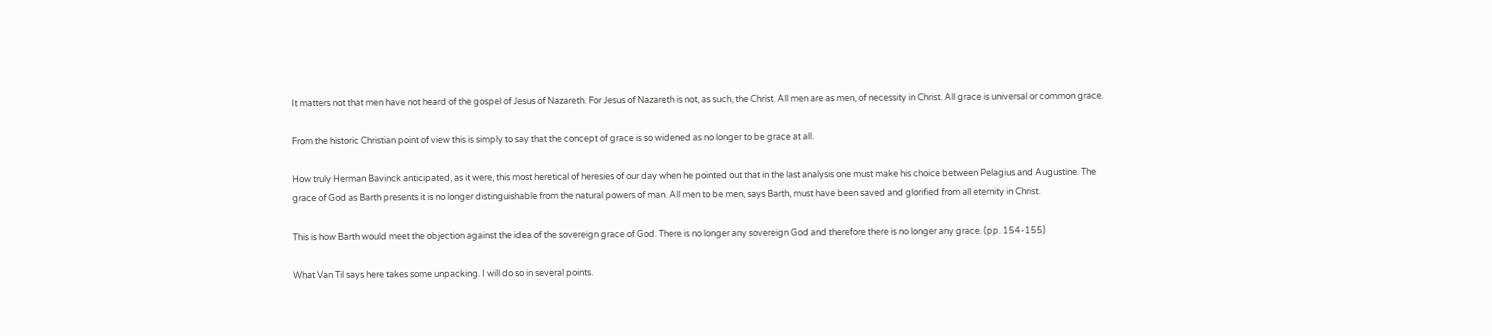It matters not that men have not heard of the gospel of Jesus of Nazareth. For Jesus of Nazareth is not, as such, the Christ. All men are as men, of necessity in Christ. All grace is universal or common grace.

From the historic Christian point of view this is simply to say that the concept of grace is so widened as no longer to be grace at all.

How truly Herman Bavinck anticipated, as it were, this most heretical of heresies of our day when he pointed out that in the last analysis one must make his choice between Pelagius and Augustine. The grace of God as Barth presents it is no longer distinguishable from the natural powers of man. All men to be men, says Barth, must have been saved and glorified from all eternity in Christ.

This is how Barth would meet the objection against the idea of the sovereign grace of God. There is no longer any sovereign God and therefore there is no longer any grace. (pp. 154-155)

What Van Til says here takes some unpacking. I will do so in several points.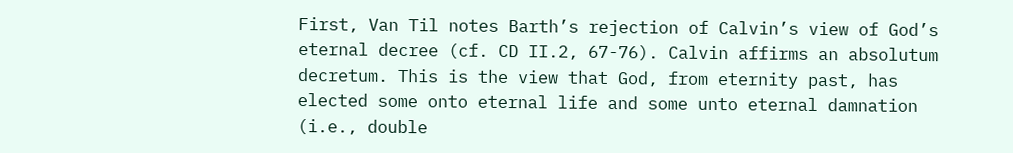First, Van Til notes Barth’s rejection of Calvin’s view of God’s eternal decree (cf. CD II.2, 67-76). Calvin affirms an absolutum decretum. This is the view that God, from eternity past, has elected some onto eternal life and some unto eternal damnation (i.e., double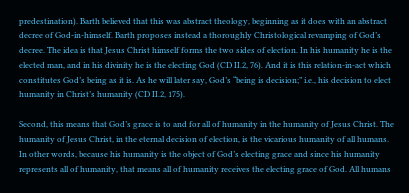predestination). Barth believed that this was abstract theology, beginning as it does with an abstract decree of God-in-himself. Barth proposes instead a thoroughly Christological revamping of God’s decree. The idea is that Jesus Christ himself forms the two sides of election. In his humanity he is the elected man, and in his divinity he is the electing God (CD II.2, 76). And it is this relation-in-act which constitutes God’s being as it is. As he will later say, God’s “being is decision;” i.e., his decision to elect humanity in Christ’s humanity (CD II.2, 175).

Second, this means that God’s grace is to and for all of humanity in the humanity of Jesus Christ. The humanity of Jesus Christ, in the eternal decision of election, is the vicarious humanity of all humans. In other words, because his humanity is the object of God’s electing grace and since his humanity represents all of humanity, that means all of humanity receives the electing grace of God. All humans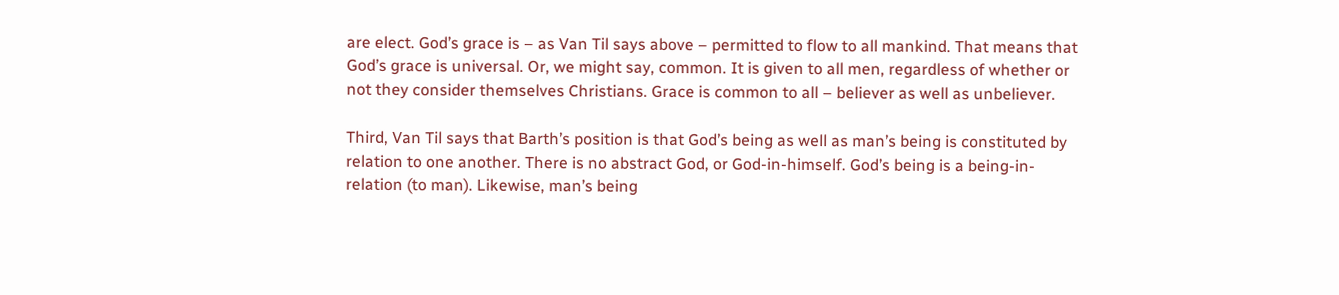are elect. God’s grace is – as Van Til says above – permitted to flow to all mankind. That means that God’s grace is universal. Or, we might say, common. It is given to all men, regardless of whether or not they consider themselves Christians. Grace is common to all – believer as well as unbeliever.

Third, Van Til says that Barth’s position is that God’s being as well as man’s being is constituted by relation to one another. There is no abstract God, or God-in-himself. God’s being is a being-in-relation (to man). Likewise, man’s being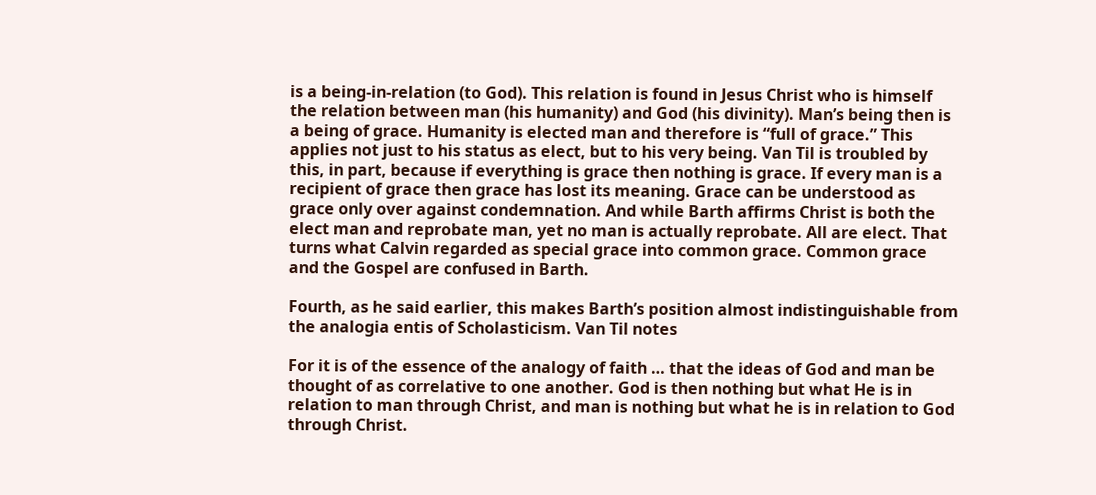is a being-in-relation (to God). This relation is found in Jesus Christ who is himself the relation between man (his humanity) and God (his divinity). Man’s being then is a being of grace. Humanity is elected man and therefore is “full of grace.” This applies not just to his status as elect, but to his very being. Van Til is troubled by this, in part, because if everything is grace then nothing is grace. If every man is a recipient of grace then grace has lost its meaning. Grace can be understood as grace only over against condemnation. And while Barth affirms Christ is both the elect man and reprobate man, yet no man is actually reprobate. All are elect. That turns what Calvin regarded as special grace into common grace. Common grace and the Gospel are confused in Barth.

Fourth, as he said earlier, this makes Barth’s position almost indistinguishable from the analogia entis of Scholasticism. Van Til notes

For it is of the essence of the analogy of faith … that the ideas of God and man be thought of as correlative to one another. God is then nothing but what He is in relation to man through Christ, and man is nothing but what he is in relation to God through Christ.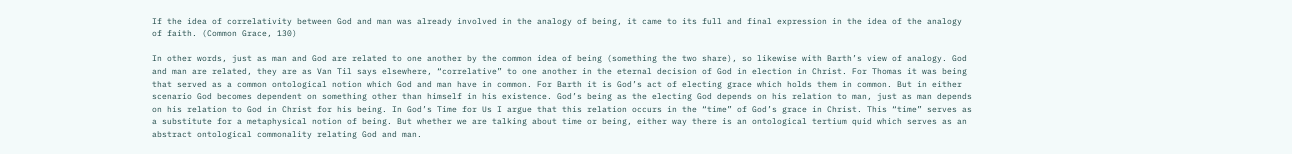If the idea of correlativity between God and man was already involved in the analogy of being, it came to its full and final expression in the idea of the analogy of faith. (Common Grace, 130)

In other words, just as man and God are related to one another by the common idea of being (something the two share), so likewise with Barth’s view of analogy. God and man are related, they are as Van Til says elsewhere, “correlative” to one another in the eternal decision of God in election in Christ. For Thomas it was being that served as a common ontological notion which God and man have in common. For Barth it is God’s act of electing grace which holds them in common. But in either scenario God becomes dependent on something other than himself in his existence. God’s being as the electing God depends on his relation to man, just as man depends on his relation to God in Christ for his being. In God’s Time for Us I argue that this relation occurs in the “time” of God’s grace in Christ. This “time” serves as a substitute for a metaphysical notion of being. But whether we are talking about time or being, either way there is an ontological tertium quid which serves as an abstract ontological commonality relating God and man.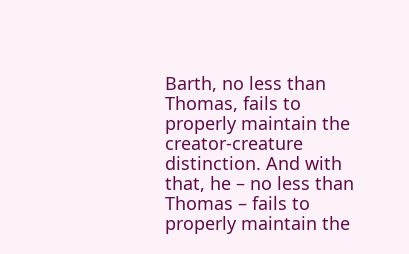Barth, no less than Thomas, fails to properly maintain the creator-creature distinction. And with that, he – no less than Thomas – fails to properly maintain the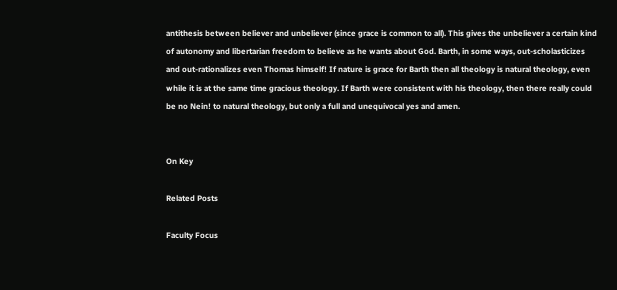antithesis between believer and unbeliever (since grace is common to all). This gives the unbeliever a certain kind of autonomy and libertarian freedom to believe as he wants about God. Barth, in some ways, out-scholasticizes and out-rationalizes even Thomas himself! If nature is grace for Barth then all theology is natural theology, even while it is at the same time gracious theology. If Barth were consistent with his theology, then there really could be no Nein! to natural theology, but only a full and unequivocal yes and amen.


On Key

Related Posts

Faculty Focus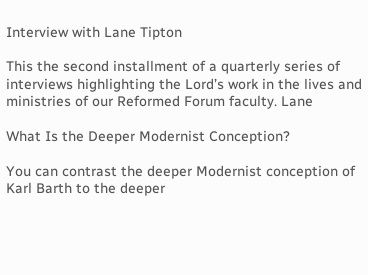Interview with Lane Tipton

This the second installment of a quarterly series of interviews highlighting the Lord’s work in the lives and ministries of our Reformed Forum faculty. Lane

What Is the Deeper Modernist Conception?

You can contrast the deeper Modernist conception of Karl Barth to the deeper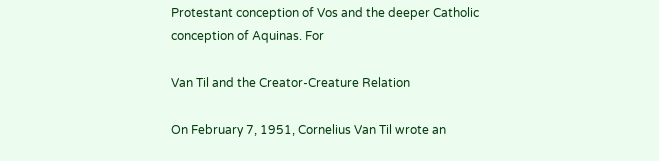Protestant conception of Vos and the deeper Catholic conception of Aquinas. For

Van Til and the Creator-Creature Relation

On February 7, 1951, Cornelius Van Til wrote an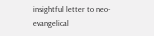insightful letter to neo-evangelical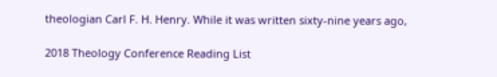theologian Carl F. H. Henry. While it was written sixty-nine years ago,

2018 Theology Conference Reading List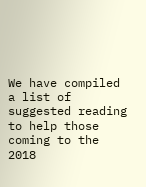We have compiled a list of suggested reading to help those coming to the 2018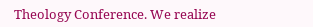Theology Conference. We realize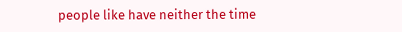people like have neither the time